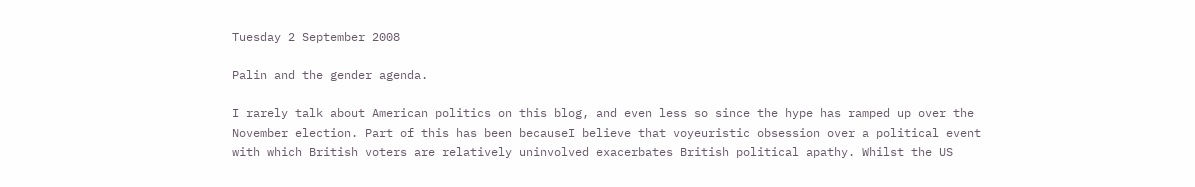Tuesday 2 September 2008

Palin and the gender agenda.

I rarely talk about American politics on this blog, and even less so since the hype has ramped up over the November election. Part of this has been becauseI believe that voyeuristic obsession over a political event with which British voters are relatively uninvolved exacerbates British political apathy. Whilst the US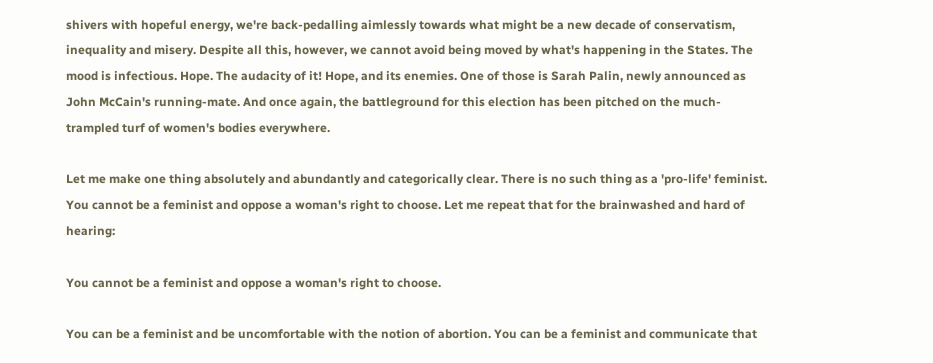shivers with hopeful energy, we're back-pedalling aimlessly towards what might be a new decade of conservatism, inequality and misery. Despite all this, however, we cannot avoid being moved by what's happening in the States. The mood is infectious. Hope. The audacity of it! Hope, and its enemies. One of those is Sarah Palin, newly announced as John McCain's running-mate. And once again, the battleground for this election has been pitched on the much-trampled turf of women's bodies everywhere.

Let me make one thing absolutely and abundantly and categorically clear. There is no such thing as a 'pro-life' feminist. You cannot be a feminist and oppose a woman's right to choose. Let me repeat that for the brainwashed and hard of hearing:

You cannot be a feminist and oppose a woman's right to choose.

You can be a feminist and be uncomfortable with the notion of abortion. You can be a feminist and communicate that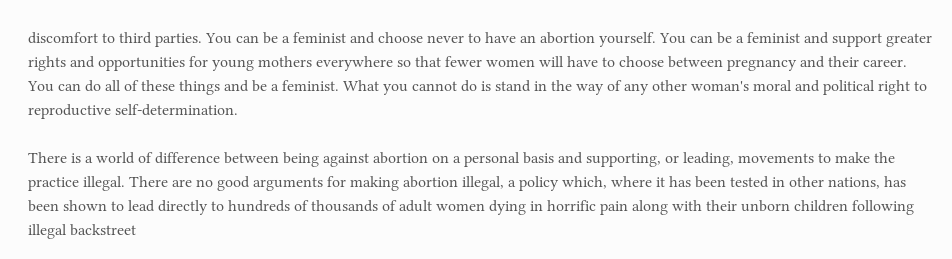discomfort to third parties. You can be a feminist and choose never to have an abortion yourself. You can be a feminist and support greater rights and opportunities for young mothers everywhere so that fewer women will have to choose between pregnancy and their career. You can do all of these things and be a feminist. What you cannot do is stand in the way of any other woman's moral and political right to reproductive self-determination.

There is a world of difference between being against abortion on a personal basis and supporting, or leading, movements to make the practice illegal. There are no good arguments for making abortion illegal, a policy which, where it has been tested in other nations, has been shown to lead directly to hundreds of thousands of adult women dying in horrific pain along with their unborn children following illegal backstreet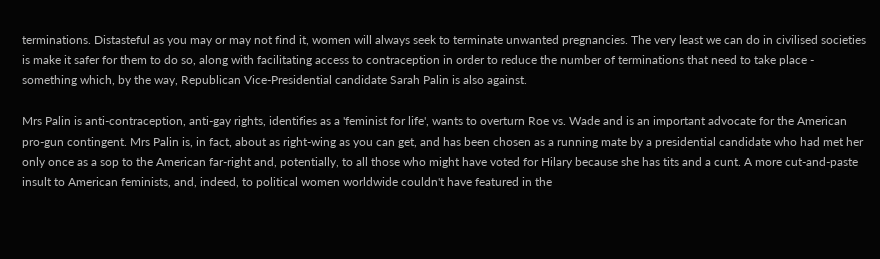terminations. Distasteful as you may or may not find it, women will always seek to terminate unwanted pregnancies. The very least we can do in civilised societies is make it safer for them to do so, along with facilitating access to contraception in order to reduce the number of terminations that need to take place - something which, by the way, Republican Vice-Presidential candidate Sarah Palin is also against.

Mrs Palin is anti-contraception, anti-gay rights, identifies as a 'feminist for life', wants to overturn Roe vs. Wade and is an important advocate for the American pro-gun contingent. Mrs Palin is, in fact, about as right-wing as you can get, and has been chosen as a running mate by a presidential candidate who had met her only once as a sop to the American far-right and, potentially, to all those who might have voted for Hilary because she has tits and a cunt. A more cut-and-paste insult to American feminists, and, indeed, to political women worldwide couldn't have featured in the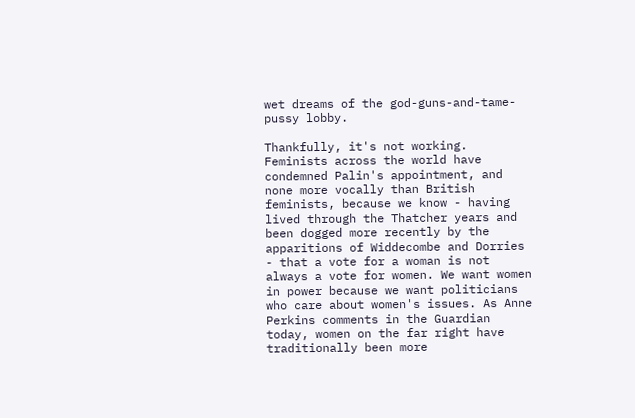wet dreams of the god-guns-and-tame-pussy lobby.

Thankfully, it's not working. Feminists across the world have condemned Palin's appointment, and none more vocally than British feminists, because we know - having lived through the Thatcher years and been dogged more recently by the apparitions of Widdecombe and Dorries - that a vote for a woman is not always a vote for women. We want women in power because we want politicians who care about women's issues. As Anne Perkins comments in the Guardian today, women on the far right have traditionally been more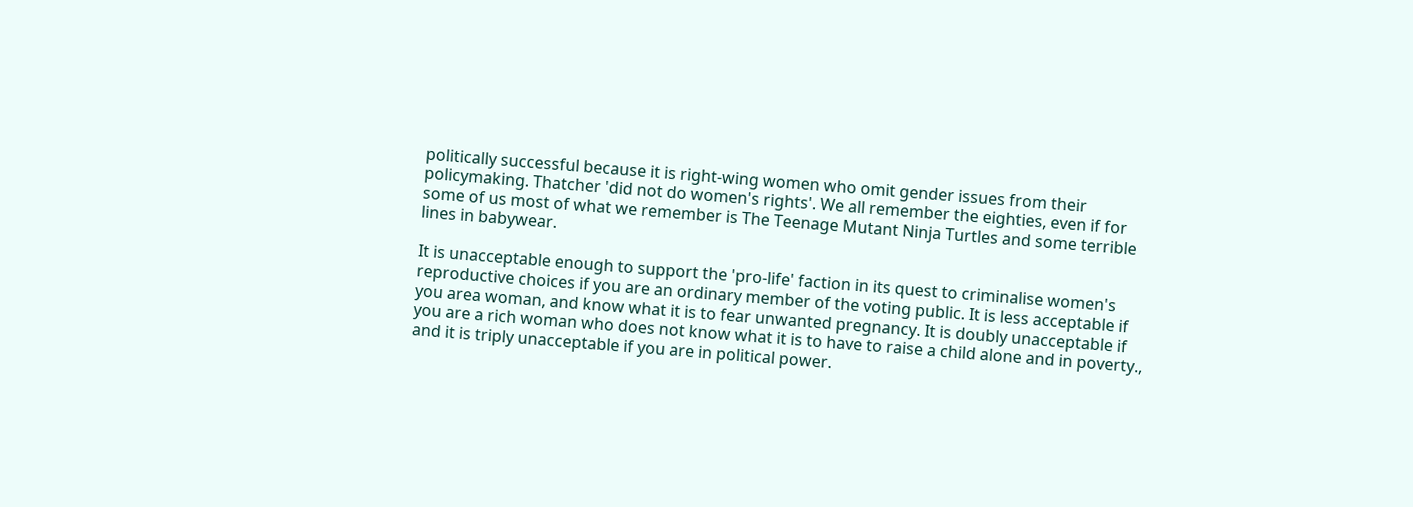politically successful because it is right-wing women who omit gender issues from their policymaking. Thatcher 'did not do women's rights'. We all remember the eighties, even if for some of us most of what we remember is The Teenage Mutant Ninja Turtles and some terrible lines in babywear.

It is unacceptable enough to support the 'pro-life' faction in its quest to criminalise women's reproductive choices if you are an ordinary member of the voting public. It is less acceptable if you area woman, and know what it is to fear unwanted pregnancy. It is doubly unacceptable if you are a rich woman who does not know what it is to have to raise a child alone and in poverty., and it is triply unacceptable if you are in political power.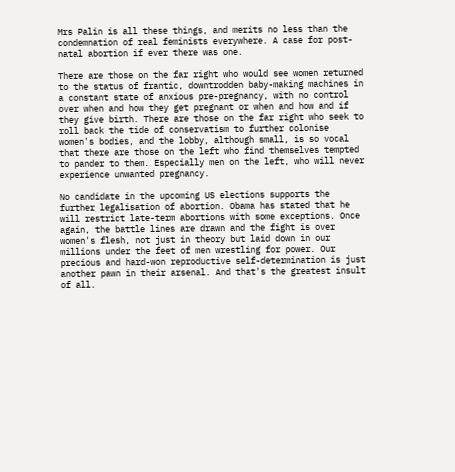Mrs Palin is all these things, and merits no less than the condemnation of real feminists everywhere. A case for post-natal abortion if ever there was one.

There are those on the far right who would see women returned to the status of frantic, downtrodden baby-making machines in a constant state of anxious pre-pregnancy, with no control over when and how they get pregnant or when and how and if they give birth. There are those on the far right who seek to roll back the tide of conservatism to further colonise women's bodies, and the lobby, although small, is so vocal that there are those on the left who find themselves tempted to pander to them. Especially men on the left, who will never experience unwanted pregnancy.

No candidate in the upcoming US elections supports the further legalisation of abortion. Obama has stated that he will restrict late-term abortions with some exceptions. Once again, the battle lines are drawn and the fight is over women's flesh, not just in theory but laid down in our millions under the feet of men wrestling for power. Our precious and hard-won reproductive self-determination is just another pawn in their arsenal. And that's the greatest insult of all.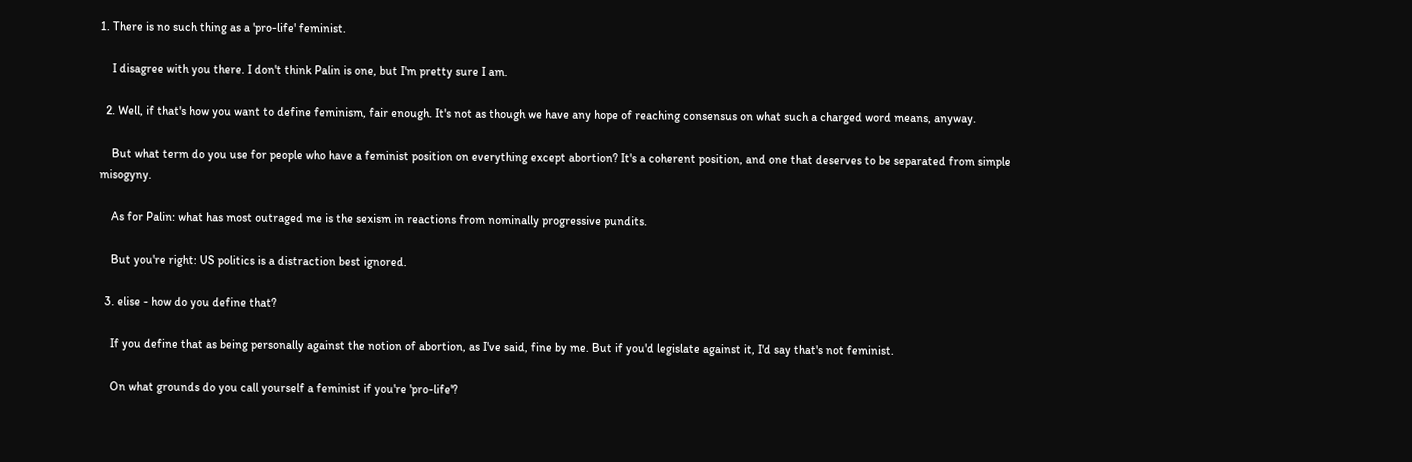1. There is no such thing as a 'pro-life' feminist.

    I disagree with you there. I don't think Palin is one, but I'm pretty sure I am.

  2. Well, if that's how you want to define feminism, fair enough. It's not as though we have any hope of reaching consensus on what such a charged word means, anyway.

    But what term do you use for people who have a feminist position on everything except abortion? It's a coherent position, and one that deserves to be separated from simple misogyny.

    As for Palin: what has most outraged me is the sexism in reactions from nominally progressive pundits.

    But you're right: US politics is a distraction best ignored.

  3. elise - how do you define that?

    If you define that as being personally against the notion of abortion, as I've said, fine by me. But if you'd legislate against it, I'd say that's not feminist.

    On what grounds do you call yourself a feminist if you're 'pro-life'?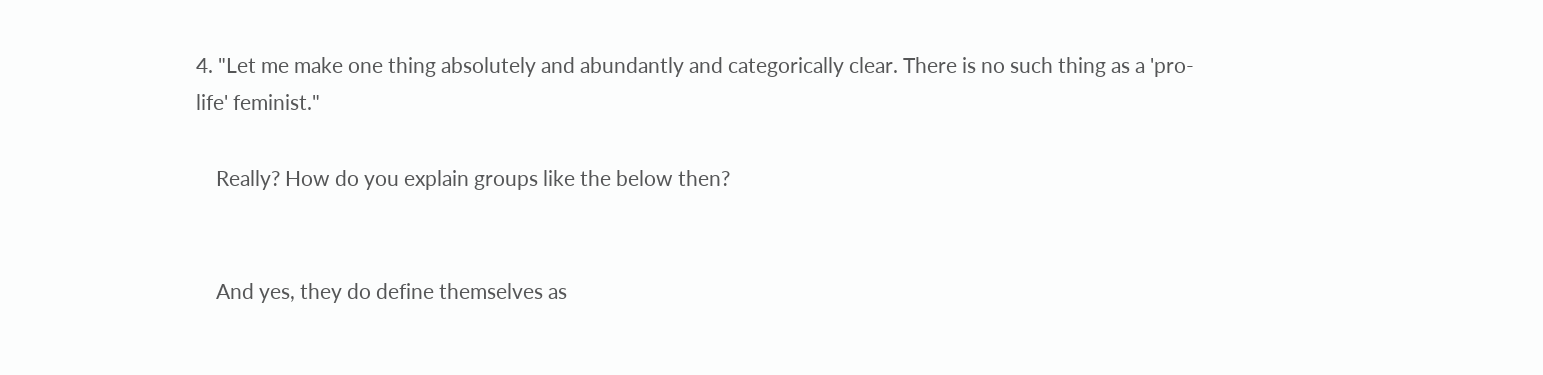4. "Let me make one thing absolutely and abundantly and categorically clear. There is no such thing as a 'pro-life' feminist."

    Really? How do you explain groups like the below then?


    And yes, they do define themselves as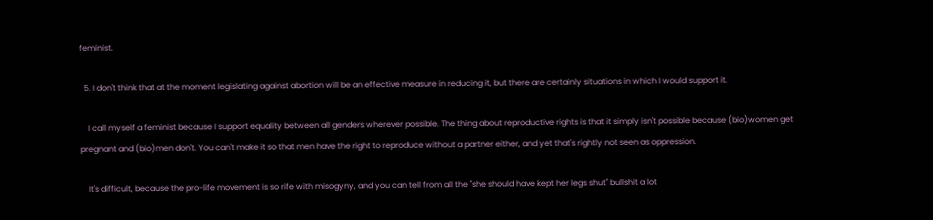feminist.

  5. I don't think that at the moment legislating against abortion will be an effective measure in reducing it, but there are certainly situations in which I would support it.

    I call myself a feminist because I support equality between all genders wherever possible. The thing about reproductive rights is that it simply isn't possible because (bio)women get pregnant and (bio)men don't. You can't make it so that men have the right to reproduce without a partner either, and yet that's rightly not seen as oppression.

    It's difficult, because the pro-life movement is so rife with misogyny, and you can tell from all the "she should have kept her legs shut" bullshit a lot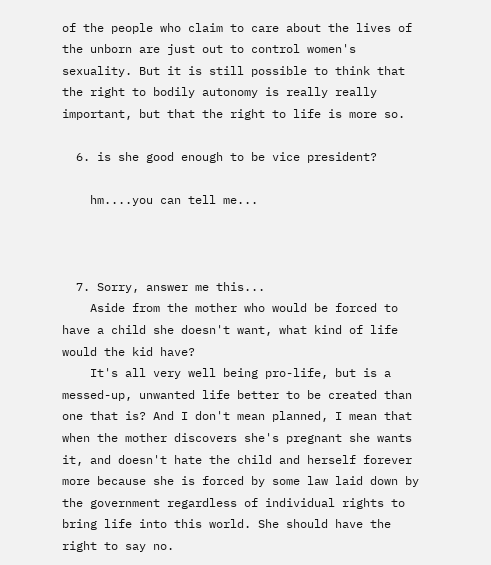of the people who claim to care about the lives of the unborn are just out to control women's sexuality. But it is still possible to think that the right to bodily autonomy is really really important, but that the right to life is more so.

  6. is she good enough to be vice president?

    hm....you can tell me...



  7. Sorry, answer me this...
    Aside from the mother who would be forced to have a child she doesn't want, what kind of life would the kid have?
    It's all very well being pro-life, but is a messed-up, unwanted life better to be created than one that is? And I don't mean planned, I mean that when the mother discovers she's pregnant she wants it, and doesn't hate the child and herself forever more because she is forced by some law laid down by the government regardless of individual rights to bring life into this world. She should have the right to say no.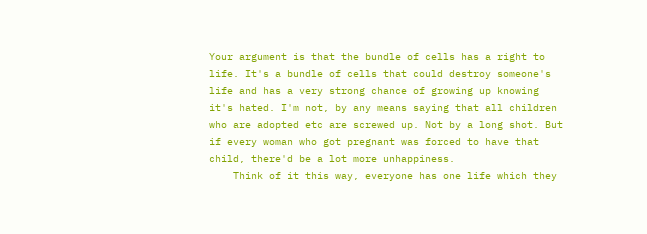Your argument is that the bundle of cells has a right to life. It's a bundle of cells that could destroy someone's life and has a very strong chance of growing up knowing it's hated. I'm not, by any means saying that all children who are adopted etc are screwed up. Not by a long shot. But if every woman who got pregnant was forced to have that child, there'd be a lot more unhappiness.
    Think of it this way, everyone has one life which they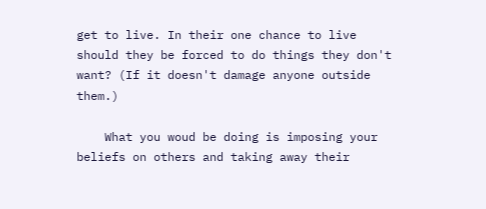get to live. In their one chance to live should they be forced to do things they don't want? (If it doesn't damage anyone outside them.)

    What you woud be doing is imposing your beliefs on others and taking away their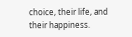choice, their life, and their happiness.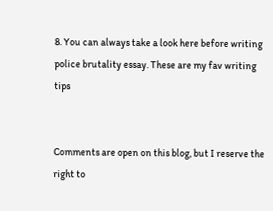8. You can always take a look here before writing police brutality essay. These are my fav writing tips


Comments are open on this blog, but I reserve the right to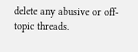delete any abusive or off-topic threads.